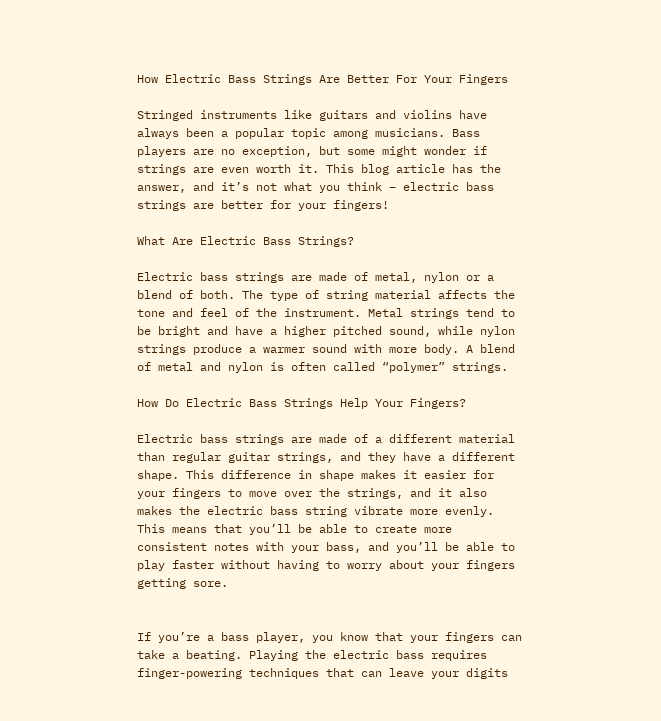How Electric Bass Strings Are Better For Your Fingers

Stringed instruments like guitars and violins have always been a popular topic among musicians. Bass players are no exception, but some might wonder if strings are even worth it. This blog article has the answer, and it’s not what you think – electric bass strings are better for your fingers!

What Are Electric Bass Strings?

Electric bass strings are made of metal, nylon or a blend of both. The type of string material affects the tone and feel of the instrument. Metal strings tend to be bright and have a higher pitched sound, while nylon strings produce a warmer sound with more body. A blend of metal and nylon is often called “polymer” strings.

How Do Electric Bass Strings Help Your Fingers?

Electric bass strings are made of a different material than regular guitar strings, and they have a different shape. This difference in shape makes it easier for your fingers to move over the strings, and it also makes the electric bass string vibrate more evenly. This means that you’ll be able to create more consistent notes with your bass, and you’ll be able to play faster without having to worry about your fingers getting sore.


If you’re a bass player, you know that your fingers can take a beating. Playing the electric bass requires finger-powering techniques that can leave your digits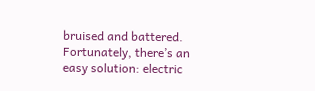bruised and battered. Fortunately, there’s an easy solution: electric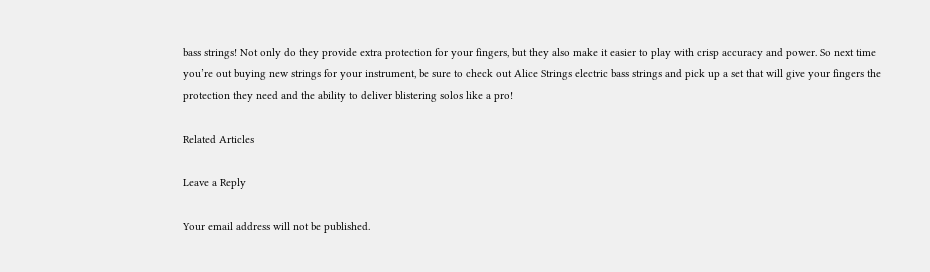bass strings! Not only do they provide extra protection for your fingers, but they also make it easier to play with crisp accuracy and power. So next time you’re out buying new strings for your instrument, be sure to check out Alice Strings electric bass strings and pick up a set that will give your fingers the protection they need and the ability to deliver blistering solos like a pro!

Related Articles

Leave a Reply

Your email address will not be published.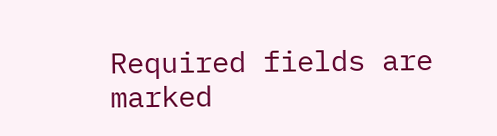Required fields are marked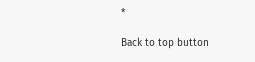*

Back to top button